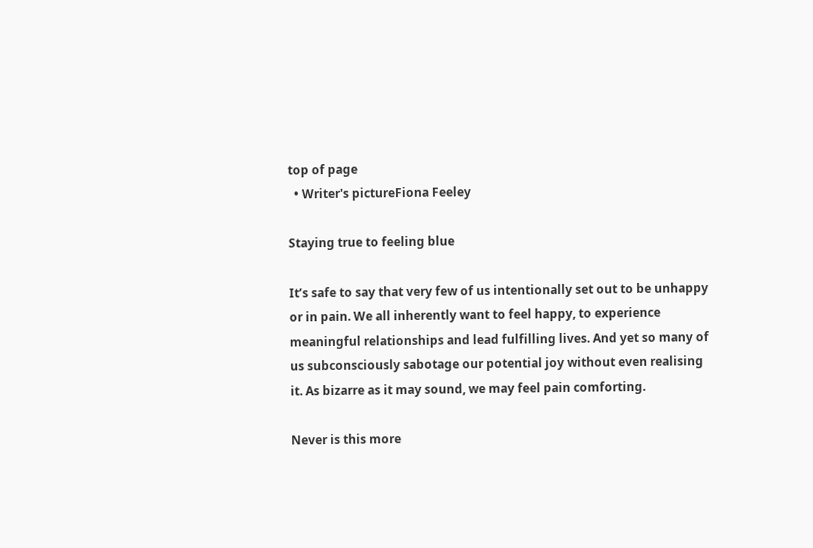top of page
  • Writer's pictureFiona Feeley

Staying true to feeling blue

It’s safe to say that very few of us intentionally set out to be unhappy or in pain. We all inherently want to feel happy, to experience meaningful relationships and lead fulfilling lives. And yet so many of us subconsciously sabotage our potential joy without even realising it. As bizarre as it may sound, we may feel pain comforting.

Never is this more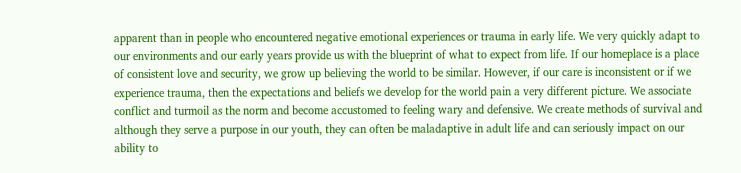apparent than in people who encountered negative emotional experiences or trauma in early life. We very quickly adapt to our environments and our early years provide us with the blueprint of what to expect from life. If our homeplace is a place of consistent love and security, we grow up believing the world to be similar. However, if our care is inconsistent or if we experience trauma, then the expectations and beliefs we develop for the world pain a very different picture. We associate conflict and turmoil as the norm and become accustomed to feeling wary and defensive. We create methods of survival and although they serve a purpose in our youth, they can often be maladaptive in adult life and can seriously impact on our ability to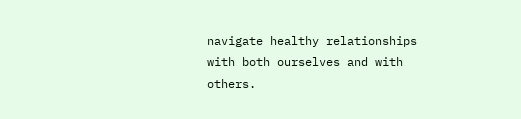navigate healthy relationships with both ourselves and with others.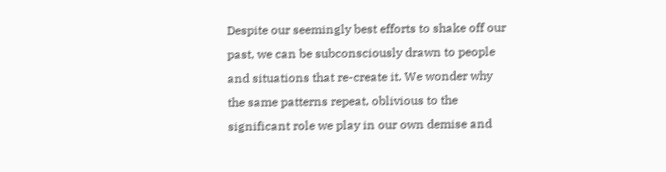Despite our seemingly best efforts to shake off our past, we can be subconsciously drawn to people and situations that re-create it. We wonder why the same patterns repeat, oblivious to the significant role we play in our own demise and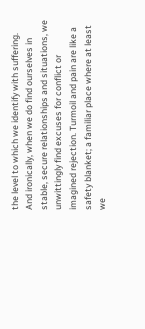the level to which we identify with suffering. And ironically, when we do find ourselves in stable, secure relationships and situations, we unwittingly find excuses for conflict or imagined rejection. Turmoil and pain are like a safety blanket; a familiar place where at least we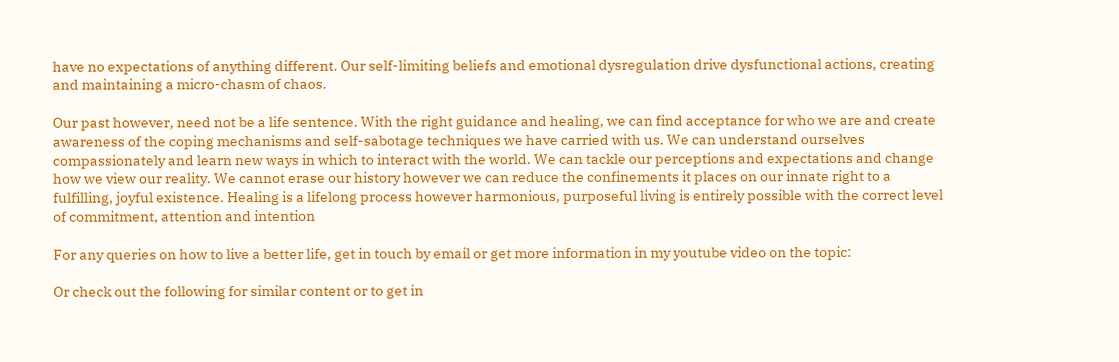have no expectations of anything different. Our self-limiting beliefs and emotional dysregulation drive dysfunctional actions, creating and maintaining a micro-chasm of chaos.

Our past however, need not be a life sentence. With the right guidance and healing, we can find acceptance for who we are and create awareness of the coping mechanisms and self-sabotage techniques we have carried with us. We can understand ourselves compassionately and learn new ways in which to interact with the world. We can tackle our perceptions and expectations and change how we view our reality. We cannot erase our history however we can reduce the confinements it places on our innate right to a fulfilling, joyful existence. Healing is a lifelong process however harmonious, purposeful living is entirely possible with the correct level of commitment, attention and intention

For any queries on how to live a better life, get in touch by email or get more information in my youtube video on the topic:

Or check out the following for similar content or to get in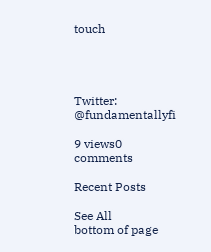touch




Twitter: @fundamentallyfi

9 views0 comments

Recent Posts

See All
bottom of page